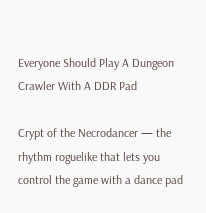Everyone Should Play A Dungeon Crawler With A DDR Pad

Crypt of the Necrodancer — the rhythm roguelike that lets you control the game with a dance pad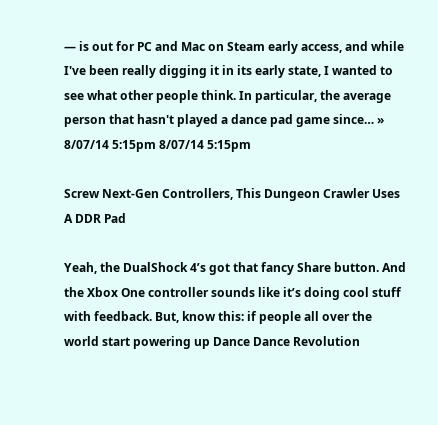— is out for PC and Mac on Steam early access, and while I've been really digging it in its early state, I wanted to see what other people think. In particular, the average person that hasn't played a dance pad game since… » 8/07/14 5:15pm 8/07/14 5:15pm

Screw Next-Gen Controllers, This Dungeon Crawler Uses A DDR Pad

Yeah, the DualShock 4’s got that fancy Share button. And the Xbox One controller sounds like it’s doing cool stuff with feedback. But, know this: if people all over the world start powering up Dance Dance Revolution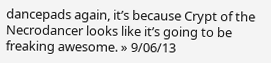dancepads again, it’s because Crypt of the Necrodancer looks like it’s going to be freaking awesome. » 9/06/13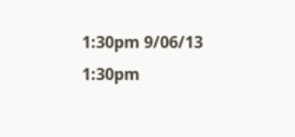1:30pm 9/06/13 1:30pm